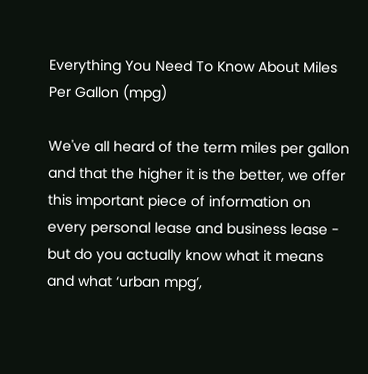Everything You Need To Know About Miles Per Gallon (mpg)

We've all heard of the term miles per gallon and that the higher it is the better, we offer this important piece of information on every personal lease and business lease - but do you actually know what it means and what ‘urban mpg’,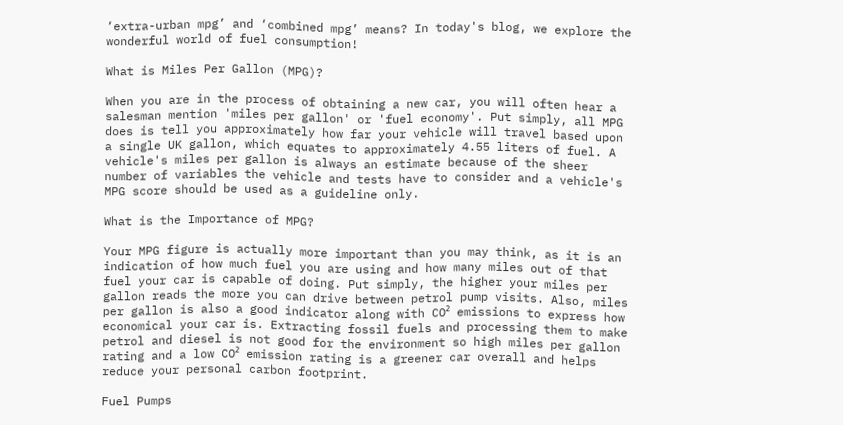‘extra-urban mpg’ and ‘combined mpg’ means? In today's blog, we explore the wonderful world of fuel consumption!

What is Miles Per Gallon (MPG)?

When you are in the process of obtaining a new car, you will often hear a salesman mention 'miles per gallon' or 'fuel economy'. Put simply, all MPG does is tell you approximately how far your vehicle will travel based upon a single UK gallon, which equates to approximately 4.55 liters of fuel. A vehicle's miles per gallon is always an estimate because of the sheer number of variables the vehicle and tests have to consider and a vehicle's MPG score should be used as a guideline only.

What is the Importance of MPG?

Your MPG figure is actually more important than you may think, as it is an indication of how much fuel you are using and how many miles out of that fuel your car is capable of doing. Put simply, the higher your miles per gallon reads the more you can drive between petrol pump visits. Also, miles per gallon is also a good indicator along with CO² emissions to express how economical your car is. Extracting fossil fuels and processing them to make petrol and diesel is not good for the environment so high miles per gallon rating and a low CO² emission rating is a greener car overall and helps reduce your personal carbon footprint.

Fuel Pumps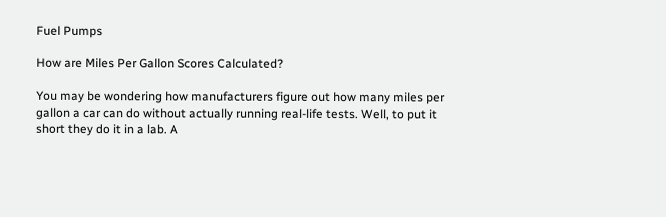Fuel Pumps

How are Miles Per Gallon Scores Calculated?

You may be wondering how manufacturers figure out how many miles per gallon a car can do without actually running real-life tests. Well, to put it short they do it in a lab. A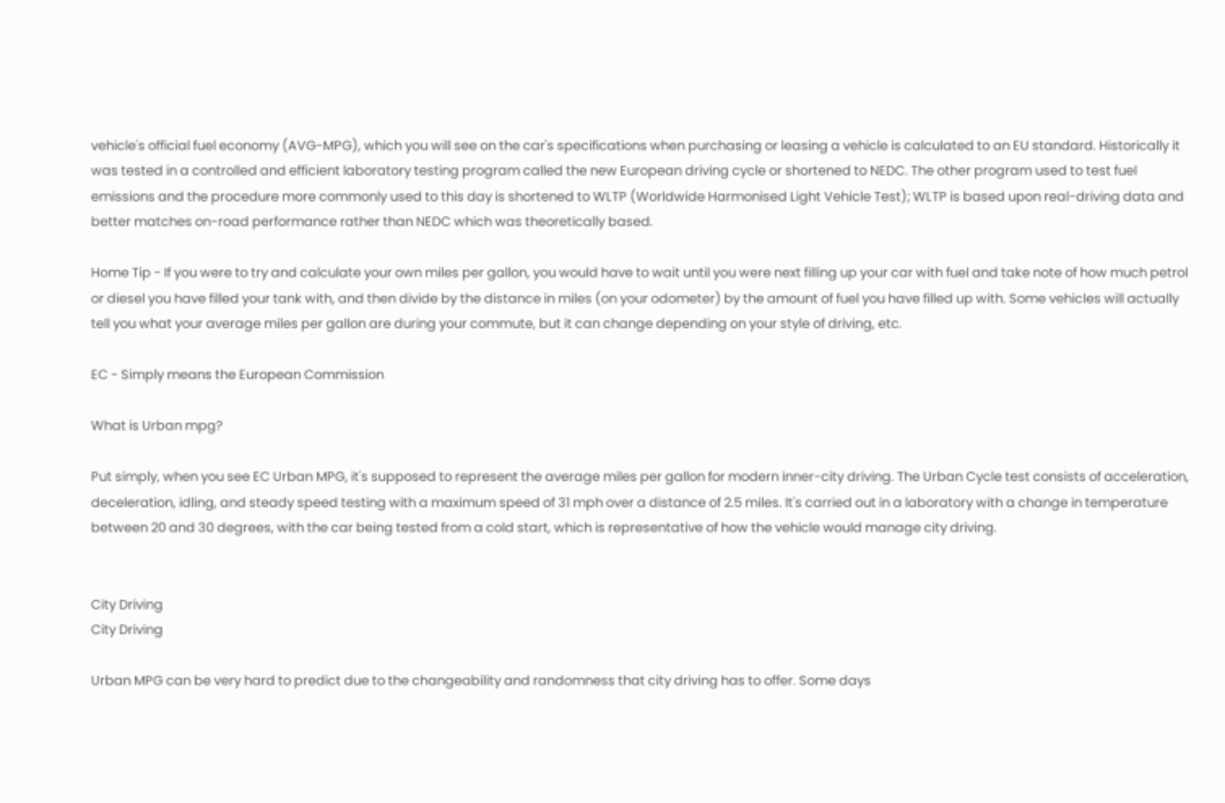vehicle's official fuel economy (AVG-MPG), which you will see on the car's specifications when purchasing or leasing a vehicle is calculated to an EU standard. Historically it was tested in a controlled and efficient laboratory testing program called the new European driving cycle or shortened to NEDC. The other program used to test fuel emissions and the procedure more commonly used to this day is shortened to WLTP (Worldwide Harmonised Light Vehicle Test); WLTP is based upon real-driving data and better matches on-road performance rather than NEDC which was theoretically based.

Home Tip - If you were to try and calculate your own miles per gallon, you would have to wait until you were next filling up your car with fuel and take note of how much petrol or diesel you have filled your tank with, and then divide by the distance in miles (on your odometer) by the amount of fuel you have filled up with. Some vehicles will actually tell you what your average miles per gallon are during your commute, but it can change depending on your style of driving, etc.

EC - Simply means the European Commission

What is Urban mpg?

Put simply, when you see EC Urban MPG, it's supposed to represent the average miles per gallon for modern inner-city driving. The Urban Cycle test consists of acceleration, deceleration, idling, and steady speed testing with a maximum speed of 31 mph over a distance of 2.5 miles. It's carried out in a laboratory with a change in temperature between 20 and 30 degrees, with the car being tested from a cold start, which is representative of how the vehicle would manage city driving.


City Driving
City Driving

Urban MPG can be very hard to predict due to the changeability and randomness that city driving has to offer. Some days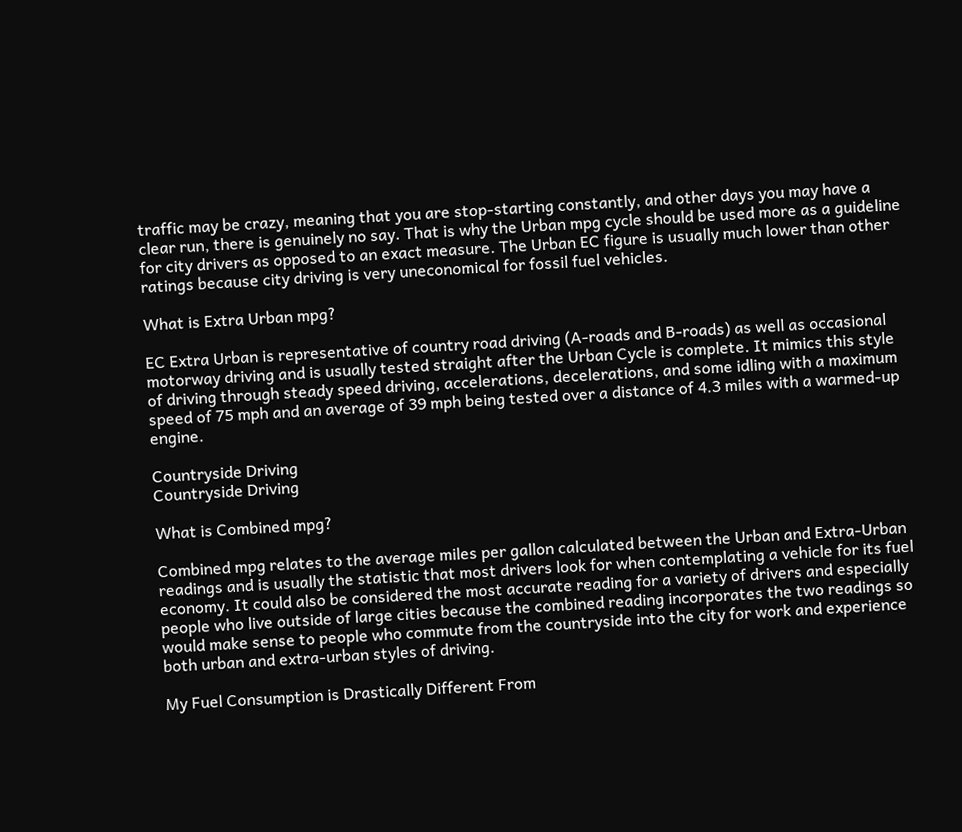traffic may be crazy, meaning that you are stop-starting constantly, and other days you may have a clear run, there is genuinely no say. That is why the Urban mpg cycle should be used more as a guideline for city drivers as opposed to an exact measure. The Urban EC figure is usually much lower than other ratings because city driving is very uneconomical for fossil fuel vehicles.

What is Extra Urban mpg?

EC Extra Urban is representative of country road driving (A-roads and B-roads) as well as occasional motorway driving and is usually tested straight after the Urban Cycle is complete. It mimics this style of driving through steady speed driving, accelerations, decelerations, and some idling with a maximum speed of 75 mph and an average of 39 mph being tested over a distance of 4.3 miles with a warmed-up engine.

Countryside Driving
Countryside Driving

What is Combined mpg?

Combined mpg relates to the average miles per gallon calculated between the Urban and Extra-Urban readings and is usually the statistic that most drivers look for when contemplating a vehicle for its fuel economy. It could also be considered the most accurate reading for a variety of drivers and especially people who live outside of large cities because the combined reading incorporates the two readings so would make sense to people who commute from the countryside into the city for work and experience both urban and extra-urban styles of driving.

My Fuel Consumption is Drastically Different From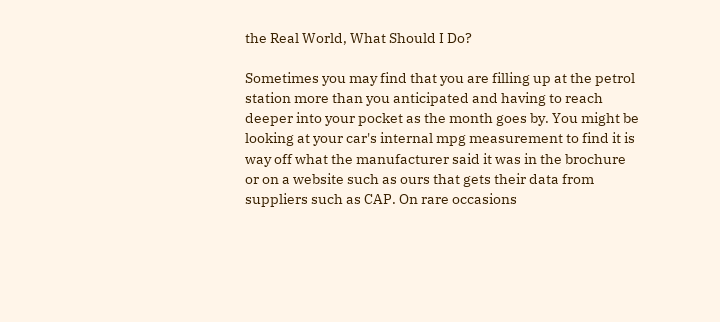the Real World, What Should I Do?

Sometimes you may find that you are filling up at the petrol station more than you anticipated and having to reach deeper into your pocket as the month goes by. You might be looking at your car's internal mpg measurement to find it is way off what the manufacturer said it was in the brochure or on a website such as ours that gets their data from suppliers such as CAP. On rare occasions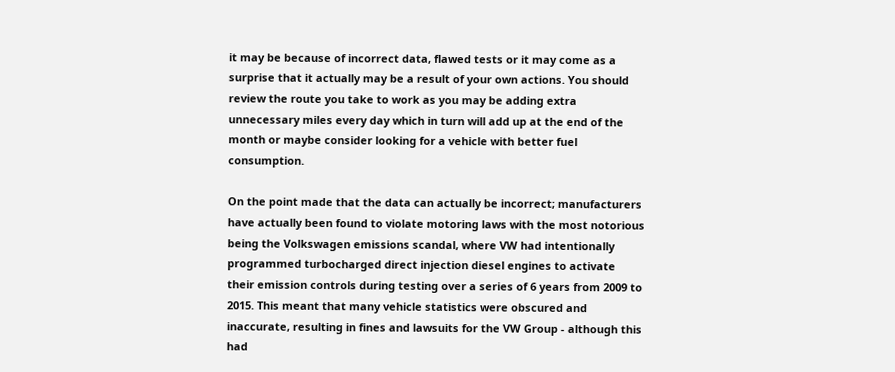it may be because of incorrect data, flawed tests or it may come as a surprise that it actually may be a result of your own actions. You should review the route you take to work as you may be adding extra unnecessary miles every day which in turn will add up at the end of the month or maybe consider looking for a vehicle with better fuel consumption.

On the point made that the data can actually be incorrect; manufacturers have actually been found to violate motoring laws with the most notorious being the Volkswagen emissions scandal, where VW had intentionally programmed turbocharged direct injection diesel engines to activate their emission controls during testing over a series of 6 years from 2009 to 2015. This meant that many vehicle statistics were obscured and inaccurate, resulting in fines and lawsuits for the VW Group - although this had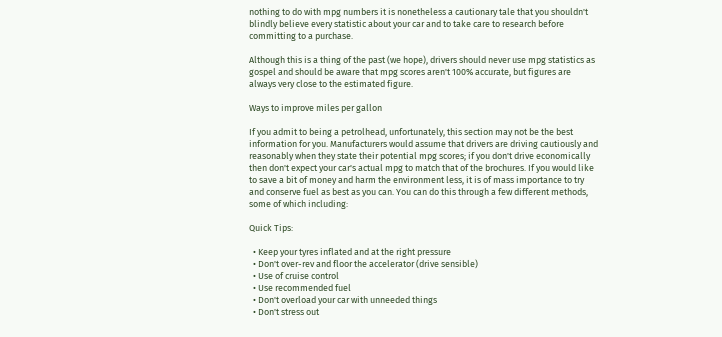nothing to do with mpg numbers it is nonetheless a cautionary tale that you shouldn't blindly believe every statistic about your car and to take care to research before committing to a purchase.

Although this is a thing of the past (we hope), drivers should never use mpg statistics as gospel and should be aware that mpg scores aren't 100% accurate, but figures are always very close to the estimated figure.

Ways to improve miles per gallon

If you admit to being a petrolhead, unfortunately, this section may not be the best information for you. Manufacturers would assume that drivers are driving cautiously and reasonably when they state their potential mpg scores; if you don't drive economically then don't expect your car's actual mpg to match that of the brochures. If you would like to save a bit of money and harm the environment less, it is of mass importance to try and conserve fuel as best as you can. You can do this through a few different methods, some of which including:

Quick Tips:

  • Keep your tyres inflated and at the right pressure
  • Don't over-rev and floor the accelerator (drive sensible)
  • Use of cruise control
  • Use recommended fuel
  • Don't overload your car with unneeded things
  • Don't stress out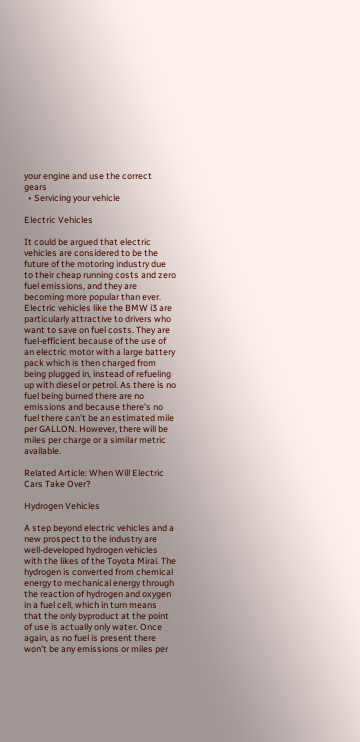your engine and use the correct gears
  • Servicing your vehicle

Electric Vehicles

It could be argued that electric vehicles are considered to be the future of the motoring industry due to their cheap running costs and zero fuel emissions, and they are becoming more popular than ever. Electric vehicles like the BMW i3 are particularly attractive to drivers who want to save on fuel costs. They are fuel-efficient because of the use of an electric motor with a large battery pack which is then charged from being plugged in, instead of refueling up with diesel or petrol. As there is no fuel being burned there are no emissions and because there's no fuel there can't be an estimated mile per GALLON. However, there will be miles per charge or a similar metric available.

Related Article: When Will Electric Cars Take Over?

Hydrogen Vehicles

A step beyond electric vehicles and a new prospect to the industry are well-developed hydrogen vehicles with the likes of the Toyota Mirai. The hydrogen is converted from chemical energy to mechanical energy through the reaction of hydrogen and oxygen in a fuel cell, which in turn means that the only byproduct at the point of use is actually only water. Once again, as no fuel is present there won't be any emissions or miles per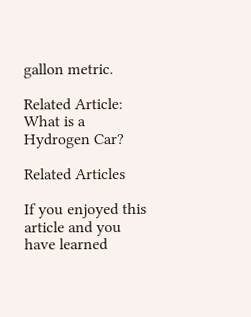gallon metric.

Related Article: What is a Hydrogen Car?

Related Articles

If you enjoyed this article and you have learned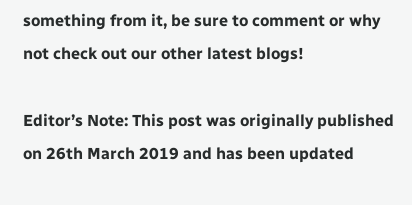something from it, be sure to comment or why not check out our other latest blogs!

Editor’s Note: This post was originally published on 26th March 2019 and has been updated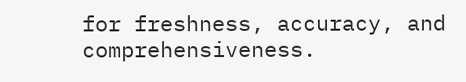for freshness, accuracy, and comprehensiveness.